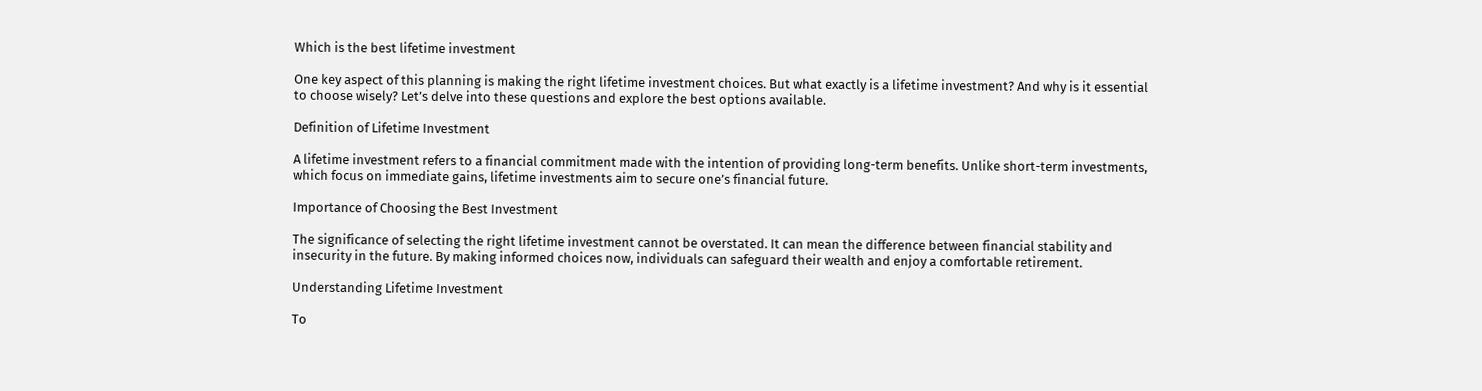Which is the best lifetime investment

One key aspect of this planning is making the right lifetime investment choices. But what exactly is a lifetime investment? And why is it essential to choose wisely? Let’s delve into these questions and explore the best options available.

Definition of Lifetime Investment

A lifetime investment refers to a financial commitment made with the intention of providing long-term benefits. Unlike short-term investments, which focus on immediate gains, lifetime investments aim to secure one’s financial future.

Importance of Choosing the Best Investment

The significance of selecting the right lifetime investment cannot be overstated. It can mean the difference between financial stability and insecurity in the future. By making informed choices now, individuals can safeguard their wealth and enjoy a comfortable retirement.

Understanding Lifetime Investment

To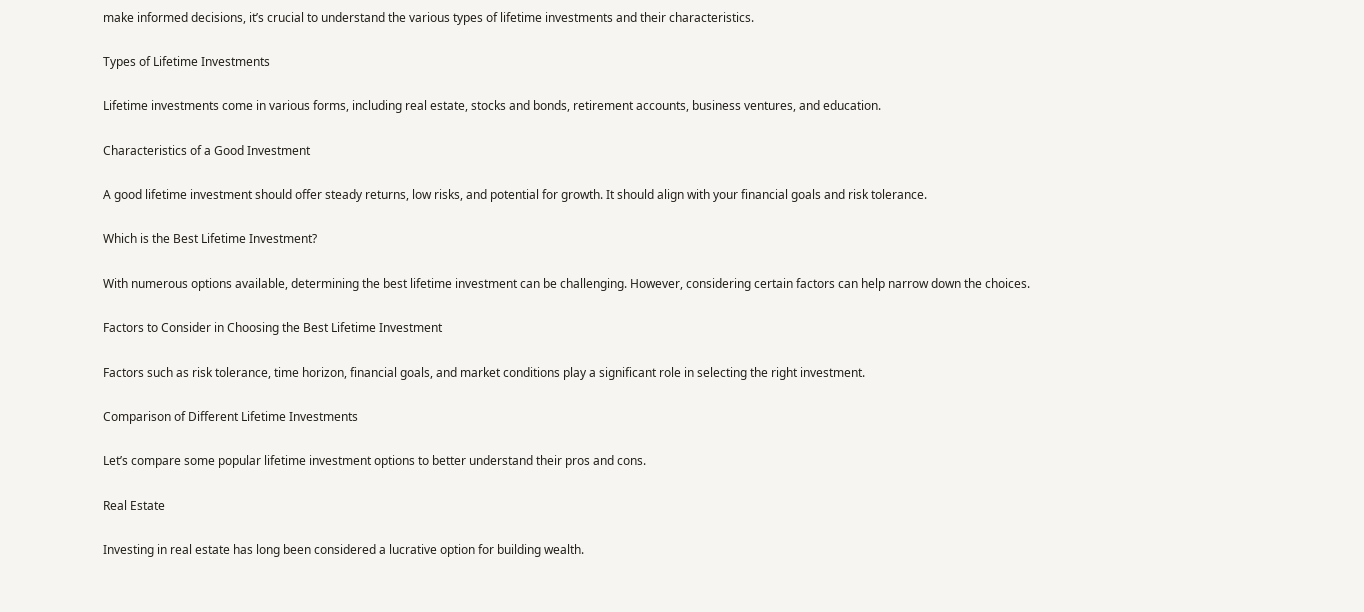make informed decisions, it’s crucial to understand the various types of lifetime investments and their characteristics.

Types of Lifetime Investments

Lifetime investments come in various forms, including real estate, stocks and bonds, retirement accounts, business ventures, and education.

Characteristics of a Good Investment

A good lifetime investment should offer steady returns, low risks, and potential for growth. It should align with your financial goals and risk tolerance.

Which is the Best Lifetime Investment?

With numerous options available, determining the best lifetime investment can be challenging. However, considering certain factors can help narrow down the choices.

Factors to Consider in Choosing the Best Lifetime Investment

Factors such as risk tolerance, time horizon, financial goals, and market conditions play a significant role in selecting the right investment.

Comparison of Different Lifetime Investments

Let’s compare some popular lifetime investment options to better understand their pros and cons.

Real Estate

Investing in real estate has long been considered a lucrative option for building wealth.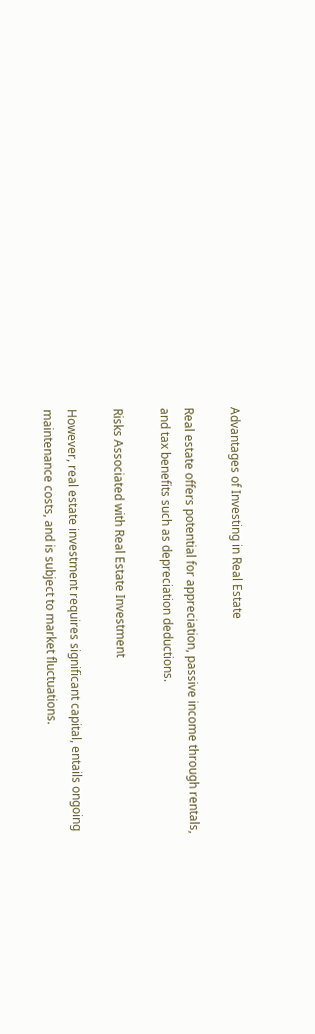Advantages of Investing in Real Estate

Real estate offers potential for appreciation, passive income through rentals, and tax benefits such as depreciation deductions.

Risks Associated with Real Estate Investment

However, real estate investment requires significant capital, entails ongoing maintenance costs, and is subject to market fluctuations.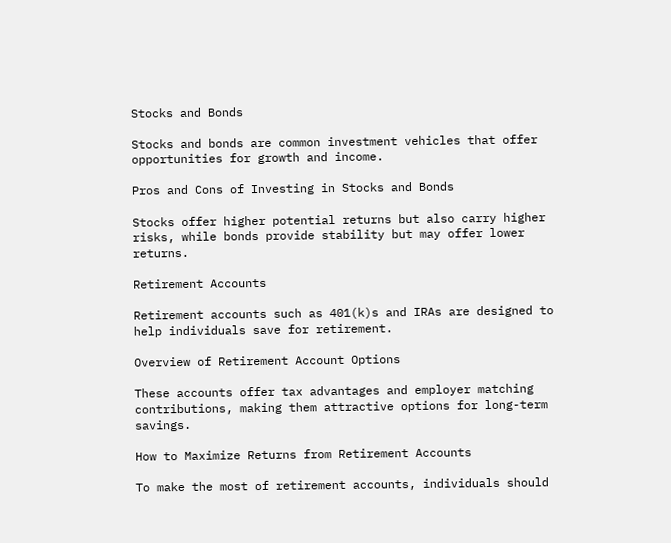Stocks and Bonds

Stocks and bonds are common investment vehicles that offer opportunities for growth and income.

Pros and Cons of Investing in Stocks and Bonds

Stocks offer higher potential returns but also carry higher risks, while bonds provide stability but may offer lower returns.

Retirement Accounts

Retirement accounts such as 401(k)s and IRAs are designed to help individuals save for retirement.

Overview of Retirement Account Options

These accounts offer tax advantages and employer matching contributions, making them attractive options for long-term savings.

How to Maximize Returns from Retirement Accounts

To make the most of retirement accounts, individuals should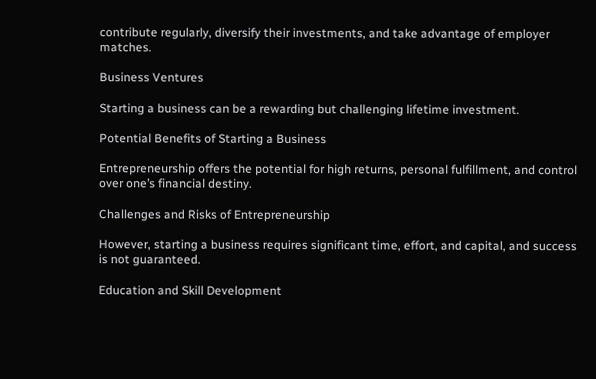contribute regularly, diversify their investments, and take advantage of employer matches.

Business Ventures

Starting a business can be a rewarding but challenging lifetime investment.

Potential Benefits of Starting a Business

Entrepreneurship offers the potential for high returns, personal fulfillment, and control over one’s financial destiny.

Challenges and Risks of Entrepreneurship

However, starting a business requires significant time, effort, and capital, and success is not guaranteed.

Education and Skill Development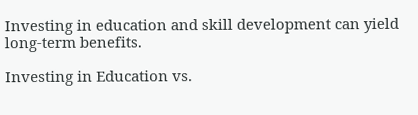Investing in education and skill development can yield long-term benefits.

Investing in Education vs.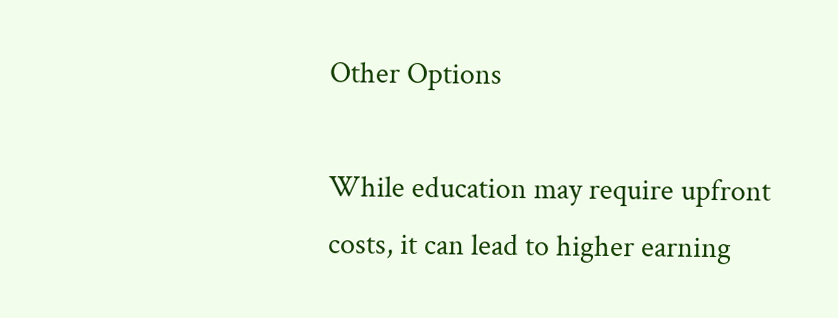Other Options

While education may require upfront costs, it can lead to higher earning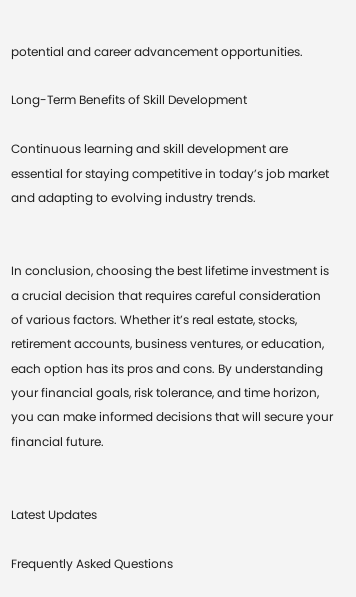potential and career advancement opportunities.

Long-Term Benefits of Skill Development

Continuous learning and skill development are essential for staying competitive in today’s job market and adapting to evolving industry trends.


In conclusion, choosing the best lifetime investment is a crucial decision that requires careful consideration of various factors. Whether it’s real estate, stocks, retirement accounts, business ventures, or education, each option has its pros and cons. By understanding your financial goals, risk tolerance, and time horizon, you can make informed decisions that will secure your financial future.


Latest Updates

Frequently Asked Questions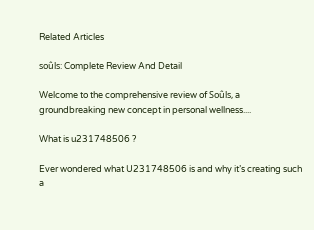Related Articles

soûls: Complete Review And Detail

Welcome to the comprehensive review of Soûls, a groundbreaking new concept in personal wellness....

What is u231748506 ?

Ever wondered what U231748506 is and why it’s creating such a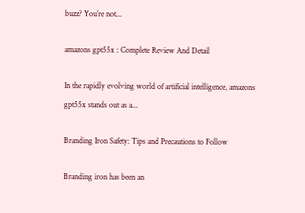buzz? You’re not...

amazons gpt55x : Complete Review And Detail

In the rapidly evolving world of artificial intelligence, amazons gpt55x stands out as a...

Branding Iron Safety: Tips and Precautions to Follow

Branding iron has been an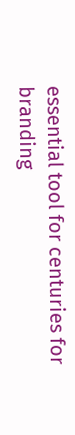essential tool for centuries for branding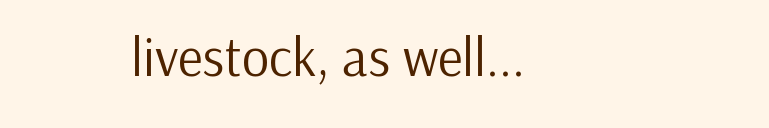livestock, as well...